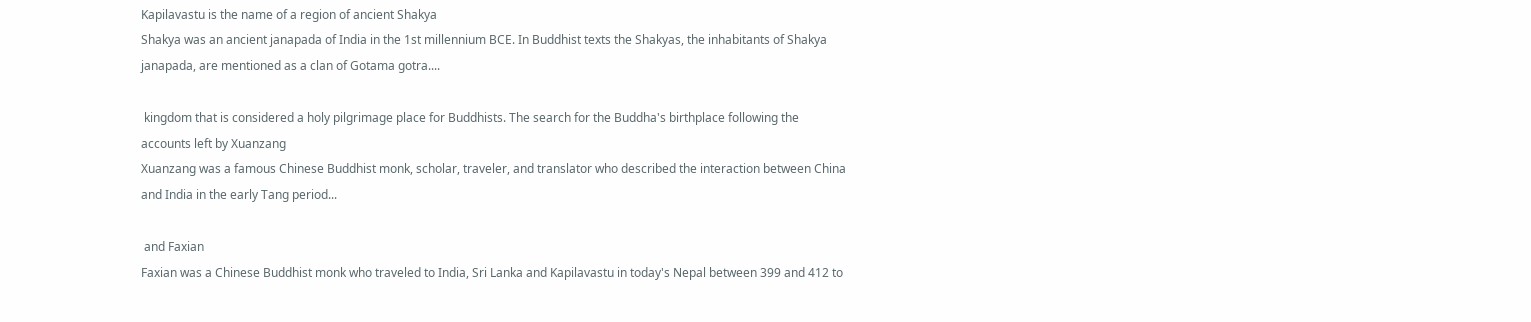Kapilavastu is the name of a region of ancient Shakya
Shakya was an ancient janapada of India in the 1st millennium BCE. In Buddhist texts the Shakyas, the inhabitants of Shakya janapada, are mentioned as a clan of Gotama gotra....

 kingdom that is considered a holy pilgrimage place for Buddhists. The search for the Buddha's birthplace following the accounts left by Xuanzang
Xuanzang was a famous Chinese Buddhist monk, scholar, traveler, and translator who described the interaction between China and India in the early Tang period...

 and Faxian
Faxian was a Chinese Buddhist monk who traveled to India, Sri Lanka and Kapilavastu in today's Nepal between 399 and 412 to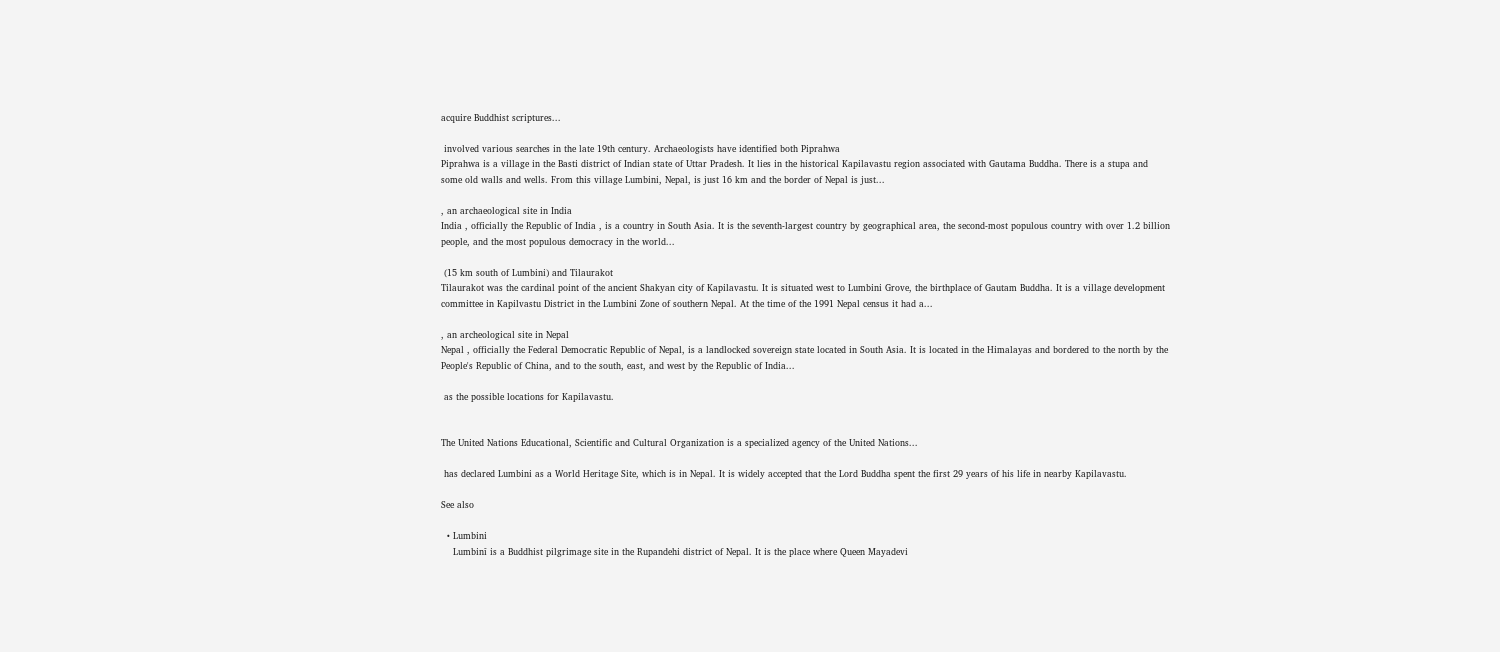acquire Buddhist scriptures...

 involved various searches in the late 19th century. Archaeologists have identified both Piprahwa
Piprahwa is a village in the Basti district of Indian state of Uttar Pradesh. It lies in the historical Kapilavastu region associated with Gautama Buddha. There is a stupa and some old walls and wells. From this village Lumbini, Nepal, is just 16 km and the border of Nepal is just...

, an archaeological site in India
India , officially the Republic of India , is a country in South Asia. It is the seventh-largest country by geographical area, the second-most populous country with over 1.2 billion people, and the most populous democracy in the world...

 (15 km south of Lumbini) and Tilaurakot
Tilaurakot was the cardinal point of the ancient Shakyan city of Kapilavastu. It is situated west to Lumbini Grove, the birthplace of Gautam Buddha. It is a village development committee in Kapilvastu District in the Lumbini Zone of southern Nepal. At the time of the 1991 Nepal census it had a...

, an archeological site in Nepal
Nepal , officially the Federal Democratic Republic of Nepal, is a landlocked sovereign state located in South Asia. It is located in the Himalayas and bordered to the north by the People's Republic of China, and to the south, east, and west by the Republic of India...

 as the possible locations for Kapilavastu.


The United Nations Educational, Scientific and Cultural Organization is a specialized agency of the United Nations...

 has declared Lumbini as a World Heritage Site, which is in Nepal. It is widely accepted that the Lord Buddha spent the first 29 years of his life in nearby Kapilavastu.

See also

  • Lumbini
    Lumbinī is a Buddhist pilgrimage site in the Rupandehi district of Nepal. It is the place where Queen Mayadevi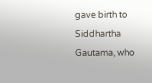gave birth to Siddhartha Gautama, who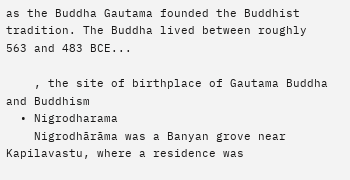as the Buddha Gautama founded the Buddhist tradition. The Buddha lived between roughly 563 and 483 BCE...

    , the site of birthplace of Gautama Buddha and Buddhism
  • Nigrodharama
    Nigrodhārāma was a Banyan grove near Kapilavastu, where a residence was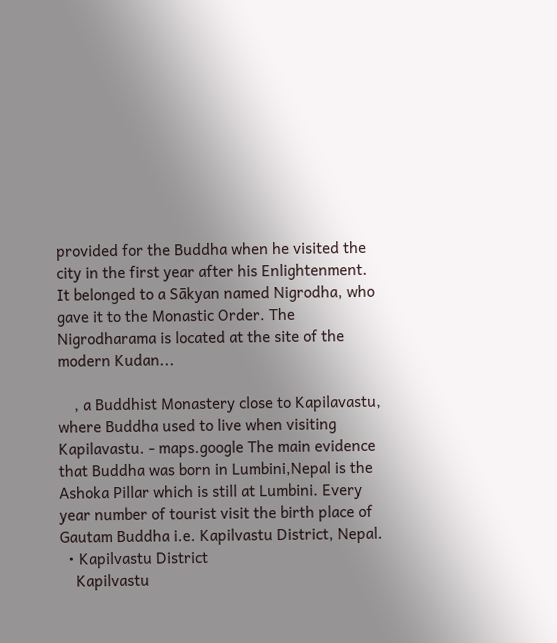provided for the Buddha when he visited the city in the first year after his Enlightenment. It belonged to a Sākyan named Nigrodha, who gave it to the Monastic Order. The Nigrodharama is located at the site of the modern Kudan...

    , a Buddhist Monastery close to Kapilavastu, where Buddha used to live when visiting Kapilavastu. - maps.google The main evidence that Buddha was born in Lumbini,Nepal is the Ashoka Pillar which is still at Lumbini. Every year number of tourist visit the birth place of Gautam Buddha i.e. Kapilvastu District, Nepal.
  • Kapilvastu District
    Kapilvastu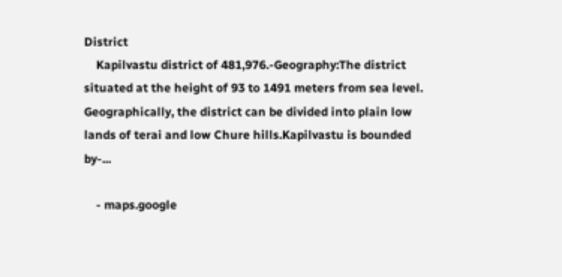District
    Kapilvastu district of 481,976.-Geography:The district situated at the height of 93 to 1491 meters from sea level. Geographically, the district can be divided into plain low lands of terai and low Chure hills.Kapilvastu is bounded by-...

    - maps.google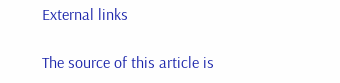External links

The source of this article is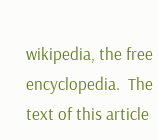wikipedia, the free encyclopedia.  The text of this article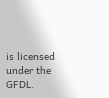is licensed under the GFDL.